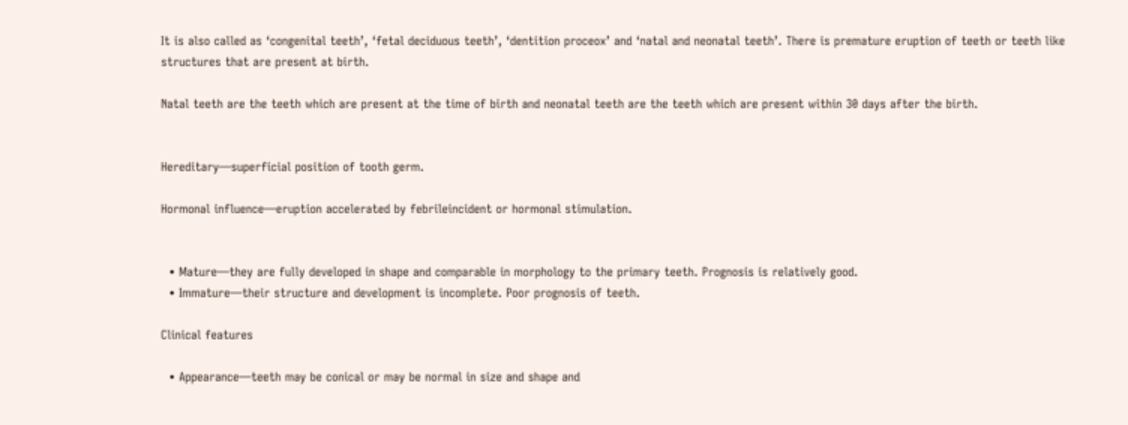It is also called as ‘congenital teeth’, ‘fetal deciduous teeth’, ‘dentition proceox’ and ‘natal and neonatal teeth’. There is premature eruption of teeth or teeth like structures that are present at birth.

Natal teeth are the teeth which are present at the time of birth and neonatal teeth are the teeth which are present within 30 days after the birth.


Hereditary—superficial position of tooth germ.

Hormonal influence—eruption accelerated by febrileincident or hormonal stimulation.


  • Mature—they are fully developed in shape and comparable in morphology to the primary teeth. Prognosis is relatively good.
  • Immature—their structure and development is incomplete. Poor prognosis of teeth.

Clinical features

  • Appearance—teeth may be conical or may be normal in size and shape and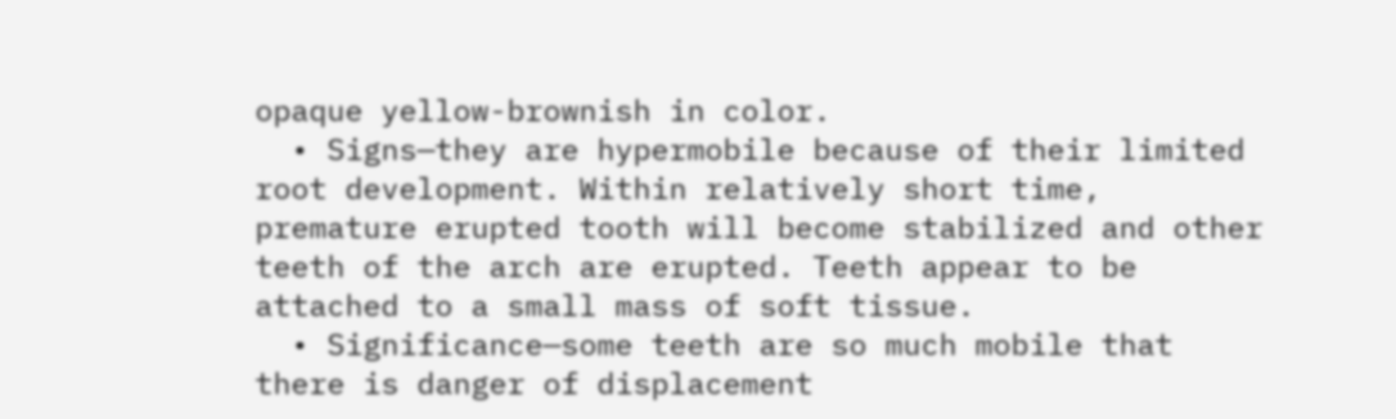opaque yellow-brownish in color.
  • Signs—they are hypermobile because of their limited root development. Within relatively short time, premature erupted tooth will become stabilized and other teeth of the arch are erupted. Teeth appear to be attached to a small mass of soft tissue.
  • Significance—some teeth are so much mobile that there is danger of displacement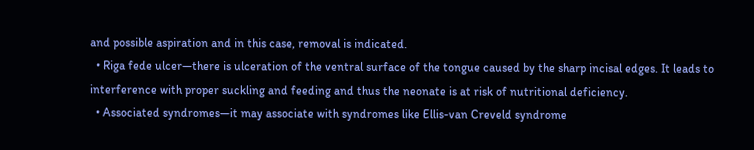and possible aspiration and in this case, removal is indicated.
  • Riga fede ulcer—there is ulceration of the ventral surface of the tongue caused by the sharp incisal edges. It leads to interference with proper suckling and feeding and thus the neonate is at risk of nutritional deficiency.
  • Associated syndromes—it may associate with syndromes like Ellis-van Creveld syndrome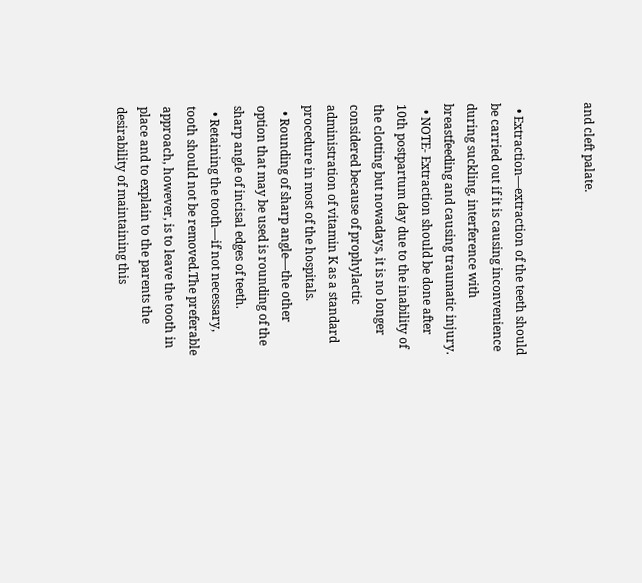and cleft palate.


  • Extraction—extraction of the teeth should be carried out if it is causing inconvenience during suckling, interference with breastfeeding and causing traumatic injury.
  • NOTE- Extraction should be done after 10th postpartum day due to the inability of the clotting but nowadays, it is no longer considered because of prophylactic administration of vitamin K as a standard procedure in most of the hospitals.
  • Rounding of sharp angle—the other option that may be used is rounding of the sharp angle of incisal edges of teeth.
  • Retaining the tooth—if not necessary, tooth should not be removed.The preferable approach, however, is to leave the tooth in place and to explain to the parents the desirability of maintaining this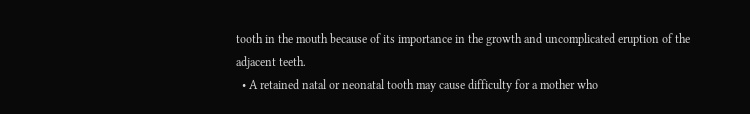tooth in the mouth because of its importance in the growth and uncomplicated eruption of the adjacent teeth.
  • A retained natal or neonatal tooth may cause difficulty for a mother who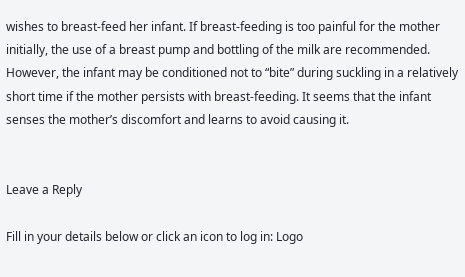wishes to breast-feed her infant. If breast-feeding is too painful for the mother initially, the use of a breast pump and bottling of the milk are recommended. However, the infant may be conditioned not to “bite” during suckling in a relatively short time if the mother persists with breast-feeding. It seems that the infant senses the mother’s discomfort and learns to avoid causing it.


Leave a Reply

Fill in your details below or click an icon to log in: Logo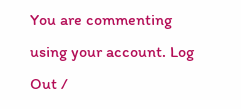You are commenting using your account. Log Out /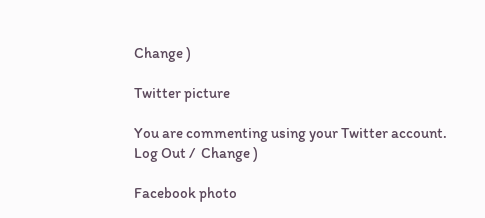Change )

Twitter picture

You are commenting using your Twitter account. Log Out /  Change )

Facebook photo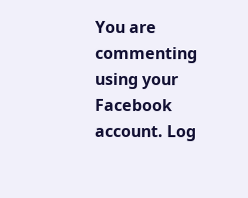You are commenting using your Facebook account. Log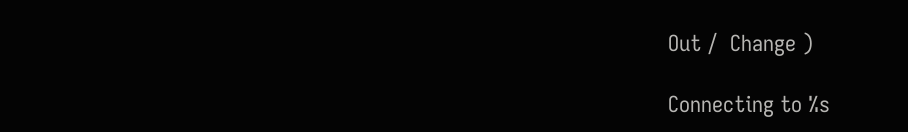Out /  Change )

Connecting to %s